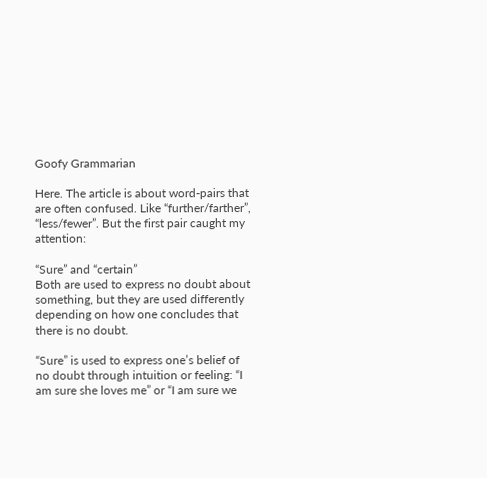Goofy Grammarian

Here. The article is about word-pairs that are often confused. Like “further/farther”, “less/fewer”. But the first pair caught my attention:

“Sure” and “certain”
Both are used to express no doubt about something, but they are used differently depending on how one concludes that there is no doubt.

“Sure” is used to express one’s belief of no doubt through intuition or feeling: “I am sure she loves me” or “I am sure we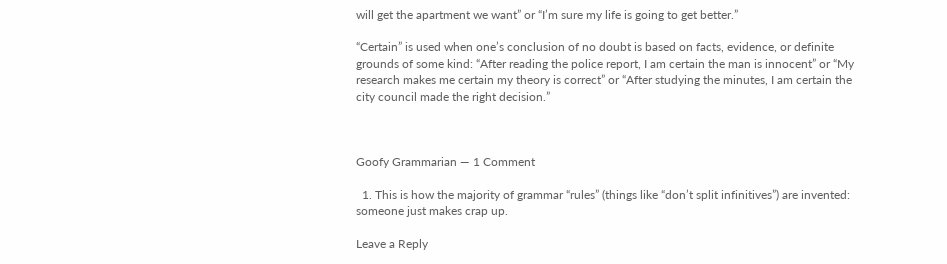will get the apartment we want” or “I’m sure my life is going to get better.”

“Certain” is used when one’s conclusion of no doubt is based on facts, evidence, or definite grounds of some kind: “After reading the police report, I am certain the man is innocent” or “My research makes me certain my theory is correct” or “After studying the minutes, I am certain the city council made the right decision.”



Goofy Grammarian — 1 Comment

  1. This is how the majority of grammar “rules” (things like “don’t split infinitives”) are invented: someone just makes crap up.

Leave a Reply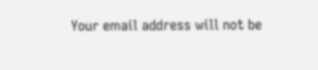Your email address will not be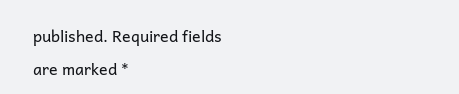published. Required fields are marked *